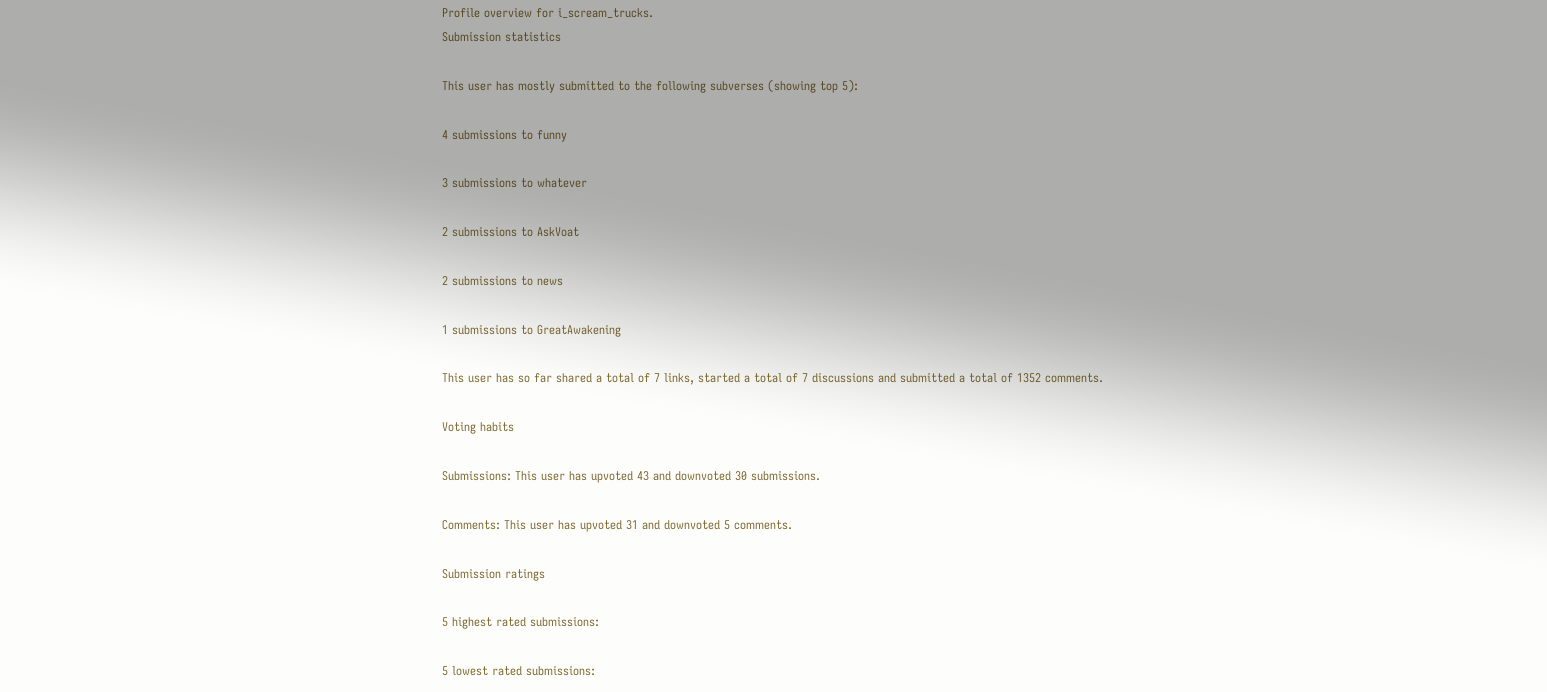Profile overview for i_scream_trucks.
Submission statistics

This user has mostly submitted to the following subverses (showing top 5):

4 submissions to funny

3 submissions to whatever

2 submissions to AskVoat

2 submissions to news

1 submissions to GreatAwakening

This user has so far shared a total of 7 links, started a total of 7 discussions and submitted a total of 1352 comments.

Voting habits

Submissions: This user has upvoted 43 and downvoted 30 submissions.

Comments: This user has upvoted 31 and downvoted 5 comments.

Submission ratings

5 highest rated submissions:

5 lowest rated submissions: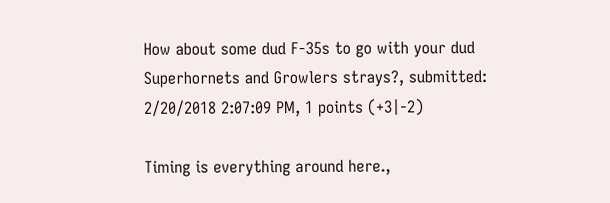How about some dud F-35s to go with your dud Superhornets and Growlers strays?, submitted: 2/20/2018 2:07:09 PM, 1 points (+3|-2)

Timing is everything around here.,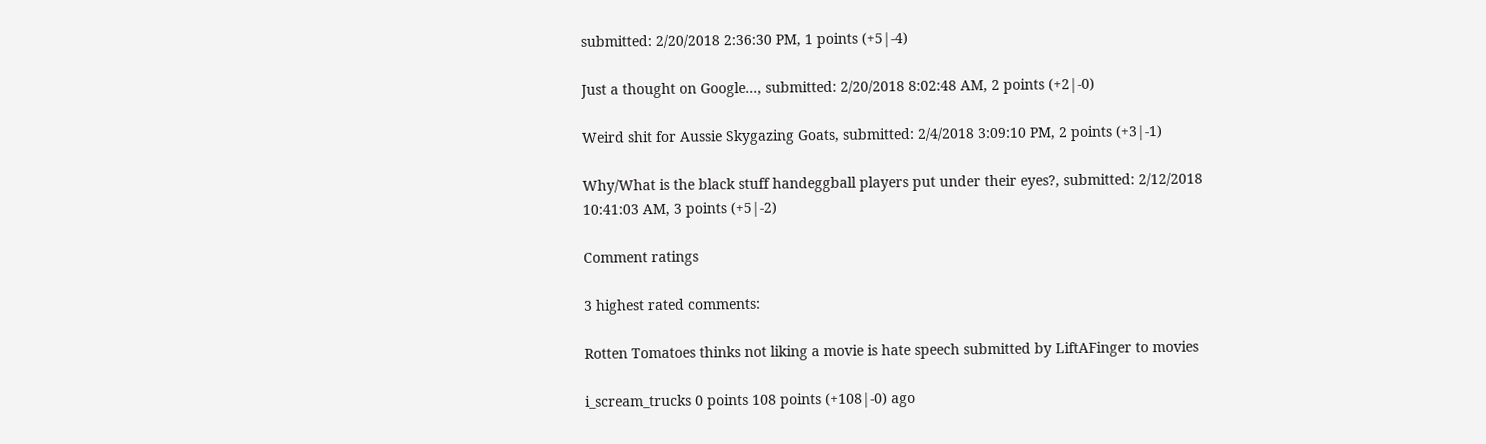submitted: 2/20/2018 2:36:30 PM, 1 points (+5|-4)

Just a thought on Google..., submitted: 2/20/2018 8:02:48 AM, 2 points (+2|-0)

Weird shit for Aussie Skygazing Goats, submitted: 2/4/2018 3:09:10 PM, 2 points (+3|-1)

Why/What is the black stuff handeggball players put under their eyes?, submitted: 2/12/2018 10:41:03 AM, 3 points (+5|-2)

Comment ratings

3 highest rated comments:

Rotten Tomatoes thinks not liking a movie is hate speech submitted by LiftAFinger to movies

i_scream_trucks 0 points 108 points (+108|-0) ago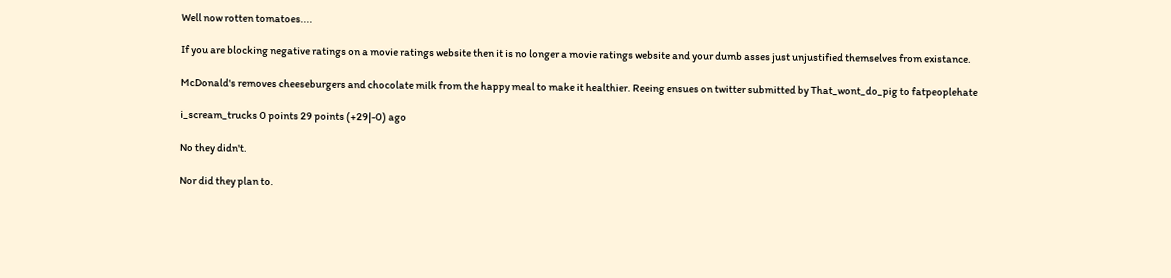Well now rotten tomatoes....

If you are blocking negative ratings on a movie ratings website then it is no longer a movie ratings website and your dumb asses just unjustified themselves from existance.

McDonald's removes cheeseburgers and chocolate milk from the happy meal to make it healthier. Reeing ensues on twitter submitted by That_wont_do_pig to fatpeoplehate

i_scream_trucks 0 points 29 points (+29|-0) ago

No they didn't.

Nor did they plan to.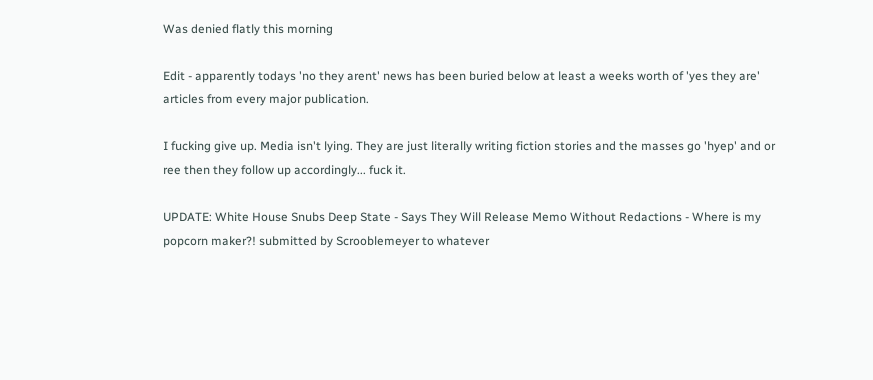Was denied flatly this morning

Edit - apparently todays 'no they arent' news has been buried below at least a weeks worth of 'yes they are' articles from every major publication.

I fucking give up. Media isn't lying. They are just literally writing fiction stories and the masses go 'hyep' and or ree then they follow up accordingly... fuck it.

UPDATE: White House Snubs Deep State - Says They Will Release Memo Without Redactions - Where is my popcorn maker?! submitted by Scrooblemeyer to whatever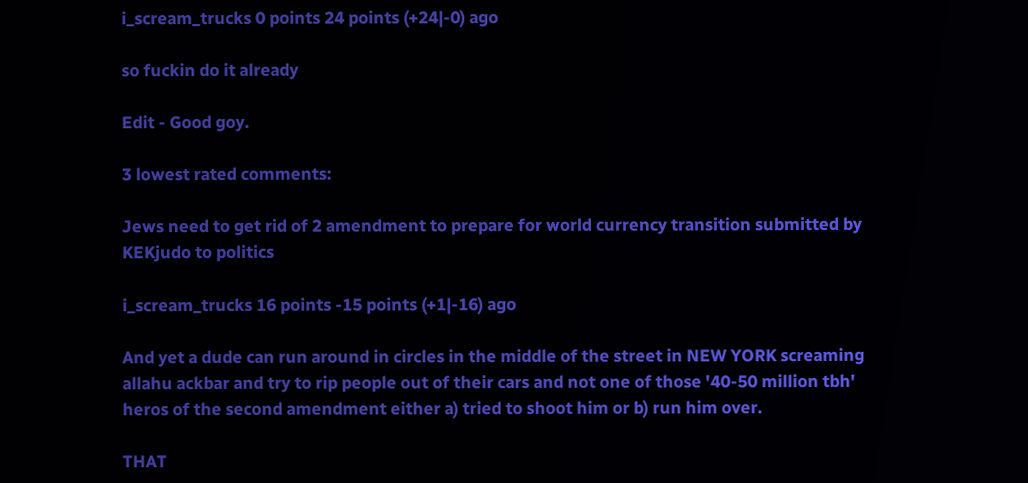i_scream_trucks 0 points 24 points (+24|-0) ago

so fuckin do it already

Edit - Good goy.

3 lowest rated comments:

Jews need to get rid of 2 amendment to prepare for world currency transition submitted by KEKjudo to politics

i_scream_trucks 16 points -15 points (+1|-16) ago

And yet a dude can run around in circles in the middle of the street in NEW YORK screaming allahu ackbar and try to rip people out of their cars and not one of those '40-50 million tbh' heros of the second amendment either a) tried to shoot him or b) run him over.

THAT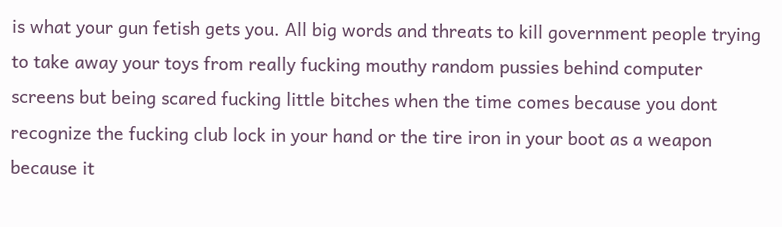is what your gun fetish gets you. All big words and threats to kill government people trying to take away your toys from really fucking mouthy random pussies behind computer screens but being scared fucking little bitches when the time comes because you dont recognize the fucking club lock in your hand or the tire iron in your boot as a weapon because it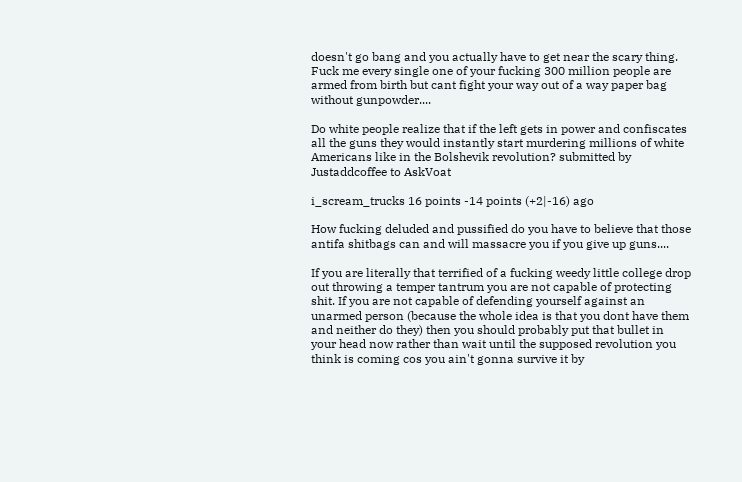doesn't go bang and you actually have to get near the scary thing. Fuck me every single one of your fucking 300 million people are armed from birth but cant fight your way out of a way paper bag without gunpowder....

Do white people realize that if the left gets in power and confiscates all the guns they would instantly start murdering millions of white Americans like in the Bolshevik revolution? submitted by Justaddcoffee to AskVoat

i_scream_trucks 16 points -14 points (+2|-16) ago

How fucking deluded and pussified do you have to believe that those antifa shitbags can and will massacre you if you give up guns....

If you are literally that terrified of a fucking weedy little college drop out throwing a temper tantrum you are not capable of protecting shit. If you are not capable of defending yourself against an unarmed person (because the whole idea is that you dont have them and neither do they) then you should probably put that bullet in your head now rather than wait until the supposed revolution you think is coming cos you ain't gonna survive it by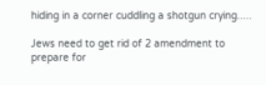hiding in a corner cuddling a shotgun crying.....

Jews need to get rid of 2 amendment to prepare for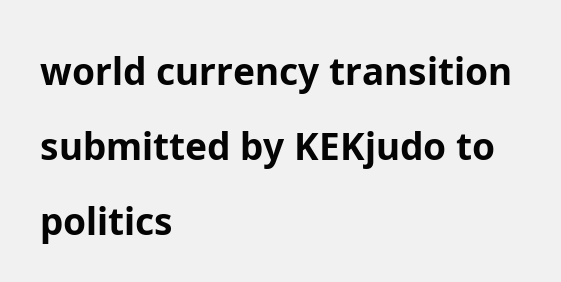world currency transition submitted by KEKjudo to politics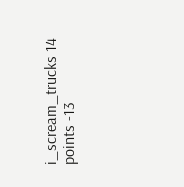i_scream_trucks 14 points -13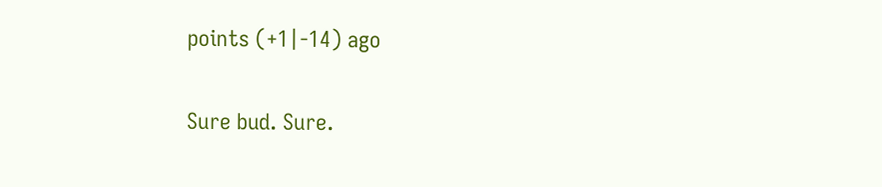points (+1|-14) ago

Sure bud. Sure.